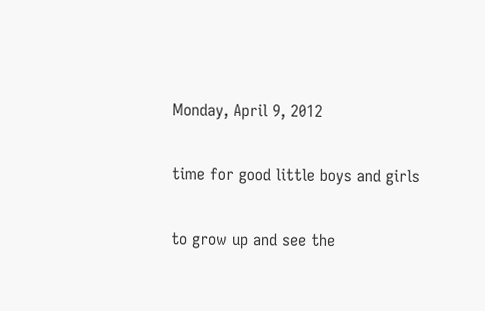Monday, April 9, 2012

time for good little boys and girls

to grow up and see the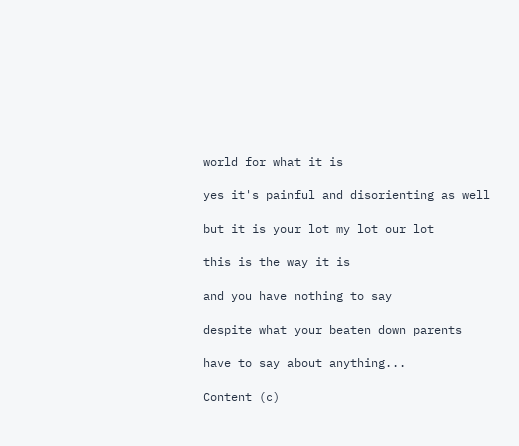world for what it is

yes it's painful and disorienting as well

but it is your lot my lot our lot

this is the way it is

and you have nothing to say

despite what your beaten down parents

have to say about anything...

Content (c)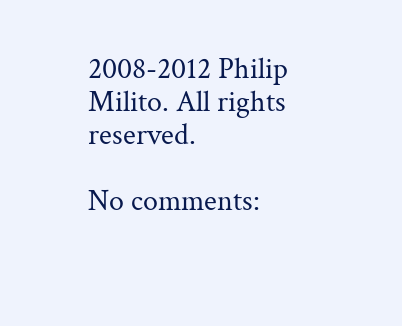2008-2012 Philip Milito. All rights reserved.

No comments: